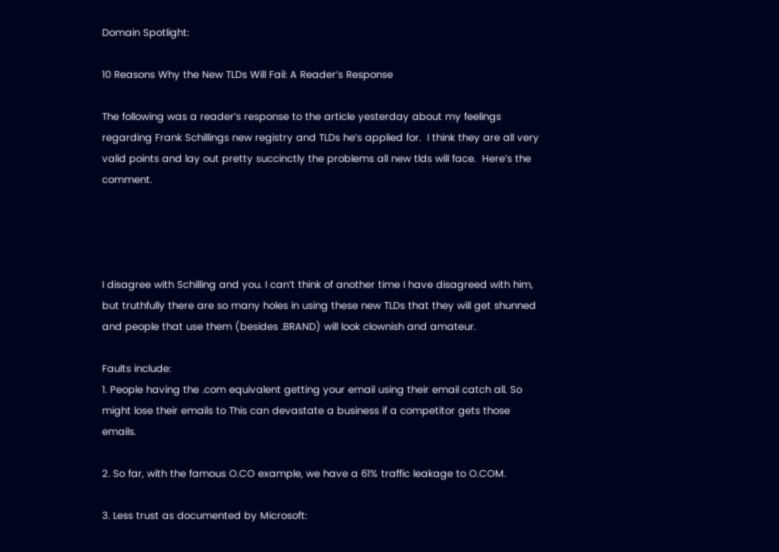Domain Spotlight:

10 Reasons Why the New TLDs Will Fail: A Reader’s Response

The following was a reader’s response to the article yesterday about my feelings regarding Frank Schillings new registry and TLDs he’s applied for.  I think they are all very valid points and lay out pretty succinctly the problems all new tlds will face.  Here’s the comment.




I disagree with Schilling and you. I can’t think of another time I have disagreed with him, but truthfully there are so many holes in using these new TLDs that they will get shunned and people that use them (besides .BRAND) will look clownish and amateur.

Faults include:
1. People having the .com equivalent getting your email using their email catch all. So might lose their emails to This can devastate a business if a competitor gets those emails.

2. So far, with the famous O.CO example, we have a 61% traffic leakage to O.COM.

3. Less trust as documented by Microsoft: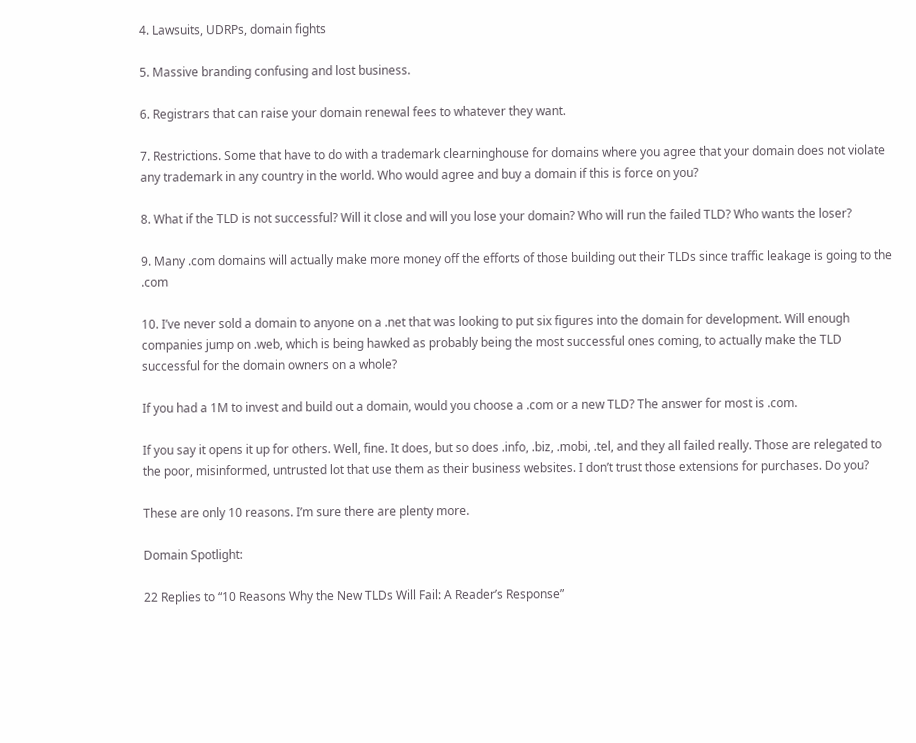4. Lawsuits, UDRPs, domain fights

5. Massive branding confusing and lost business.

6. Registrars that can raise your domain renewal fees to whatever they want.

7. Restrictions. Some that have to do with a trademark clearninghouse for domains where you agree that your domain does not violate any trademark in any country in the world. Who would agree and buy a domain if this is force on you?

8. What if the TLD is not successful? Will it close and will you lose your domain? Who will run the failed TLD? Who wants the loser?

9. Many .com domains will actually make more money off the efforts of those building out their TLDs since traffic leakage is going to the .com

10. I’ve never sold a domain to anyone on a .net that was looking to put six figures into the domain for development. Will enough companies jump on .web, which is being hawked as probably being the most successful ones coming, to actually make the TLD successful for the domain owners on a whole?

If you had a 1M to invest and build out a domain, would you choose a .com or a new TLD? The answer for most is .com.

If you say it opens it up for others. Well, fine. It does, but so does .info, .biz, .mobi, .tel, and they all failed really. Those are relegated to the poor, misinformed, untrusted lot that use them as their business websites. I don’t trust those extensions for purchases. Do you?

These are only 10 reasons. I’m sure there are plenty more.

Domain Spotlight:

22 Replies to “10 Reasons Why the New TLDs Will Fail: A Reader’s Response”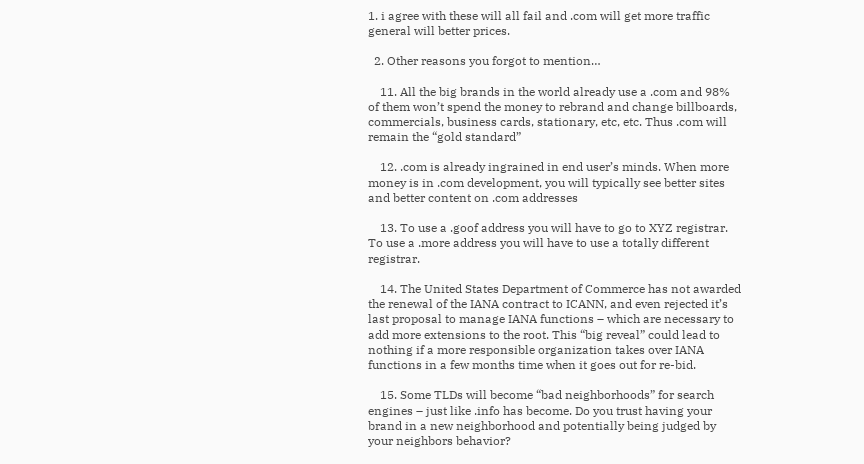1. i agree with these will all fail and .com will get more traffic general will better prices.

  2. Other reasons you forgot to mention…

    11. All the big brands in the world already use a .com and 98% of them won’t spend the money to rebrand and change billboards, commercials, business cards, stationary, etc, etc. Thus .com will remain the “gold standard”

    12. .com is already ingrained in end user’s minds. When more money is in .com development, you will typically see better sites and better content on .com addresses

    13. To use a .goof address you will have to go to XYZ registrar. To use a .more address you will have to use a totally different registrar.

    14. The United States Department of Commerce has not awarded the renewal of the IANA contract to ICANN, and even rejected it’s last proposal to manage IANA functions – which are necessary to add more extensions to the root. This “big reveal” could lead to nothing if a more responsible organization takes over IANA functions in a few months time when it goes out for re-bid.

    15. Some TLDs will become “bad neighborhoods” for search engines – just like .info has become. Do you trust having your brand in a new neighborhood and potentially being judged by your neighbors behavior?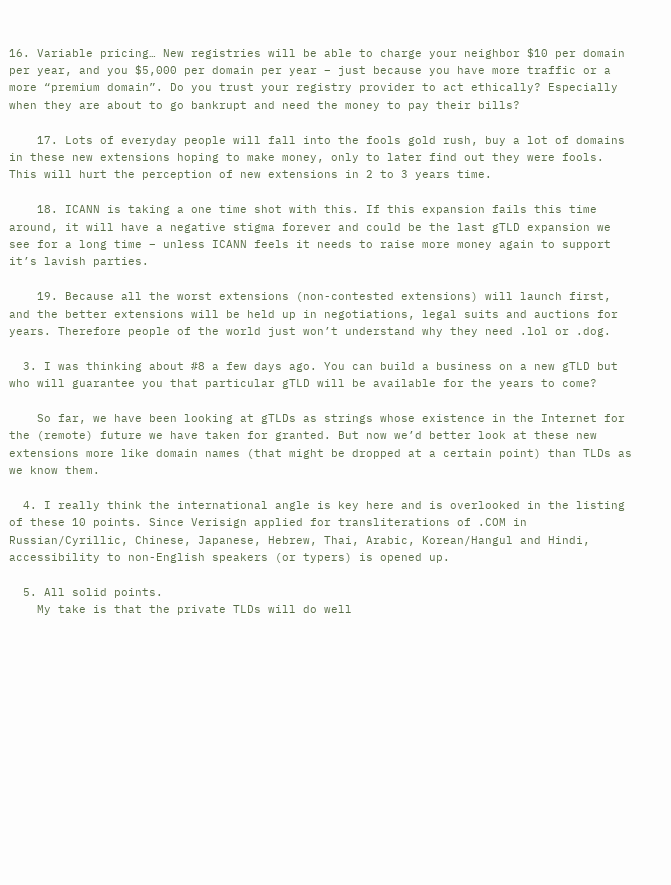16. Variable pricing… New registries will be able to charge your neighbor $10 per domain per year, and you $5,000 per domain per year – just because you have more traffic or a more “premium domain”. Do you trust your registry provider to act ethically? Especially when they are about to go bankrupt and need the money to pay their bills?

    17. Lots of everyday people will fall into the fools gold rush, buy a lot of domains in these new extensions hoping to make money, only to later find out they were fools. This will hurt the perception of new extensions in 2 to 3 years time.

    18. ICANN is taking a one time shot with this. If this expansion fails this time around, it will have a negative stigma forever and could be the last gTLD expansion we see for a long time – unless ICANN feels it needs to raise more money again to support it’s lavish parties.

    19. Because all the worst extensions (non-contested extensions) will launch first, and the better extensions will be held up in negotiations, legal suits and auctions for years. Therefore people of the world just won’t understand why they need .lol or .dog.

  3. I was thinking about #8 a few days ago. You can build a business on a new gTLD but who will guarantee you that particular gTLD will be available for the years to come?

    So far, we have been looking at gTLDs as strings whose existence in the Internet for the (remote) future we have taken for granted. But now we’d better look at these new extensions more like domain names (that might be dropped at a certain point) than TLDs as we know them.

  4. I really think the international angle is key here and is overlooked in the listing of these 10 points. Since Verisign applied for transliterations of .COM in Russian/Cyrillic, Chinese, Japanese, Hebrew, Thai, Arabic, Korean/Hangul and Hindi, accessibility to non-English speakers (or typers) is opened up.

  5. All solid points.
    My take is that the private TLDs will do well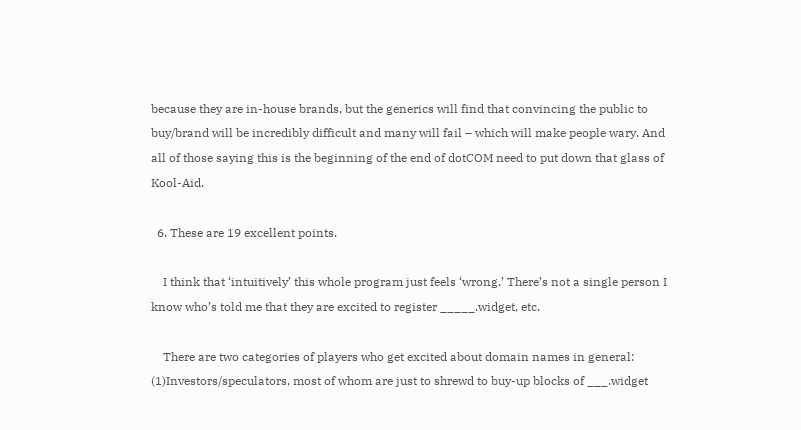because they are in-house brands, but the generics will find that convincing the public to buy/brand will be incredibly difficult and many will fail – which will make people wary. And all of those saying this is the beginning of the end of dotCOM need to put down that glass of Kool-Aid.

  6. These are 19 excellent points.

    I think that ‘intuitively’ this whole program just feels ‘wrong.’ There’s not a single person I know who’s told me that they are excited to register _____.widget, etc.

    There are two categories of players who get excited about domain names in general: (1)Investors/speculators, most of whom are just to shrewd to buy-up blocks of ___.widget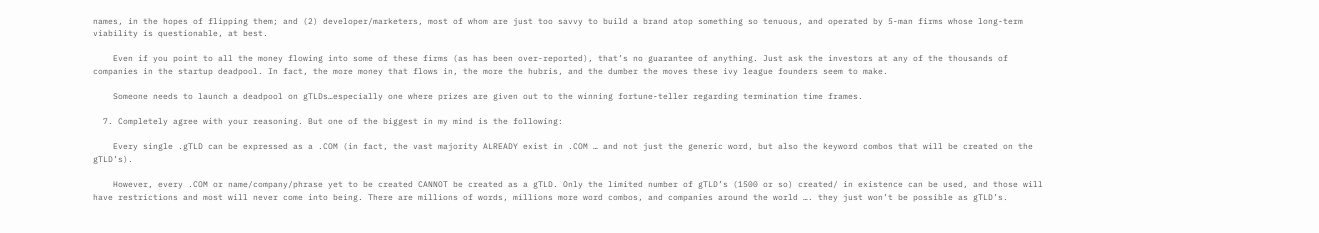names, in the hopes of flipping them; and (2) developer/marketers, most of whom are just too savvy to build a brand atop something so tenuous, and operated by 5-man firms whose long-term viability is questionable, at best.

    Even if you point to all the money flowing into some of these firms (as has been over-reported), that’s no guarantee of anything. Just ask the investors at any of the thousands of companies in the startup deadpool. In fact, the more money that flows in, the more the hubris, and the dumber the moves these ivy league founders seem to make.

    Someone needs to launch a deadpool on gTLDs…especially one where prizes are given out to the winning fortune-teller regarding termination time frames.

  7. Completely agree with your reasoning. But one of the biggest in my mind is the following:

    Every single .gTLD can be expressed as a .COM (in fact, the vast majority ALREADY exist in .COM … and not just the generic word, but also the keyword combos that will be created on the gTLD’s).

    However, every .COM or name/company/phrase yet to be created CANNOT be created as a gTLD. Only the limited number of gTLD’s (1500 or so) created/ in existence can be used, and those will have restrictions and most will never come into being. There are millions of words, millions more word combos, and companies around the world …. they just won’t be possible as gTLD’s.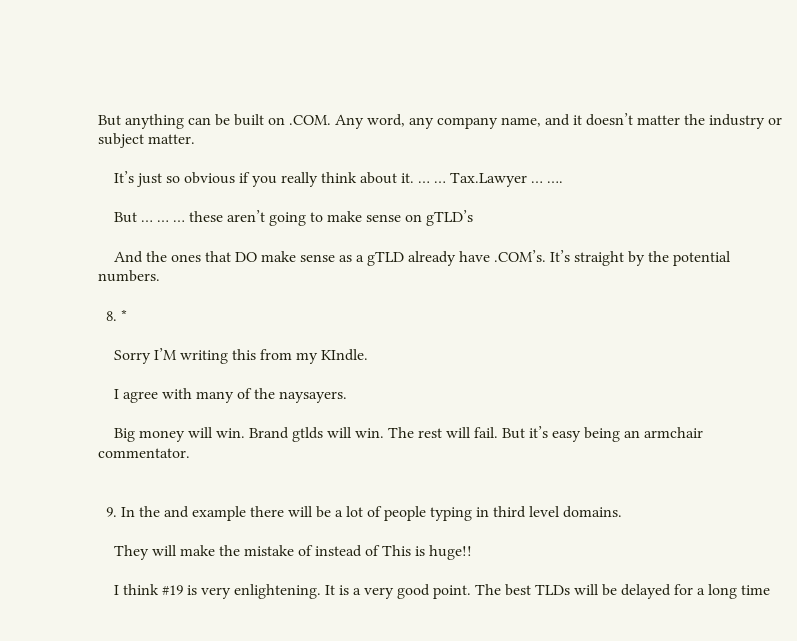But anything can be built on .COM. Any word, any company name, and it doesn’t matter the industry or subject matter.

    It’s just so obvious if you really think about it. … … Tax.Lawyer … ….

    But … … … these aren’t going to make sense on gTLD’s

    And the ones that DO make sense as a gTLD already have .COM’s. It’s straight by the potential numbers.

  8. *

    Sorry I’M writing this from my KIndle.

    I agree with many of the naysayers.

    Big money will win. Brand gtlds will win. The rest will fail. But it’s easy being an armchair commentator.


  9. In the and example there will be a lot of people typing in third level domains.

    They will make the mistake of instead of This is huge!!

    I think #19 is very enlightening. It is a very good point. The best TLDs will be delayed for a long time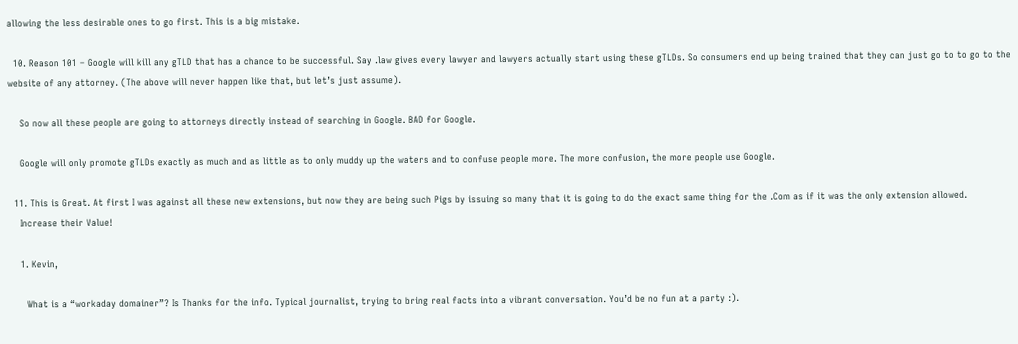allowing the less desirable ones to go first. This is a big mistake.

  10. Reason 101 – Google will kill any gTLD that has a chance to be successful. Say .law gives every lawyer and lawyers actually start using these gTLDs. So consumers end up being trained that they can just go to to go to the website of any attorney. (The above will never happen like that, but let’s just assume).

    So now all these people are going to attorneys directly instead of searching in Google. BAD for Google.

    Google will only promote gTLDs exactly as much and as little as to only muddy up the waters and to confuse people more. The more confusion, the more people use Google.

  11. This is Great. At first I was against all these new extensions, but now they are being such Pigs by issuing so many that it is going to do the exact same thing for the .Com as if it was the only extension allowed.
    Increase their Value!

    1. Kevin,

      What is a “workaday domainer”? Is Thanks for the info. Typical journalist, trying to bring real facts into a vibrant conversation. You’d be no fun at a party :).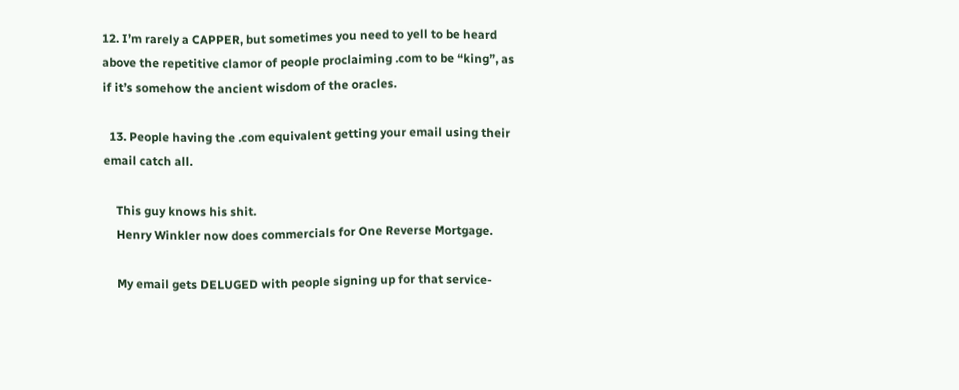12. I’m rarely a CAPPER, but sometimes you need to yell to be heard above the repetitive clamor of people proclaiming .com to be “king”, as if it’s somehow the ancient wisdom of the oracles.

  13. People having the .com equivalent getting your email using their email catch all.

    This guy knows his shit.
    Henry Winkler now does commercials for One Reverse Mortgage.

    My email gets DELUGED with people signing up for that service-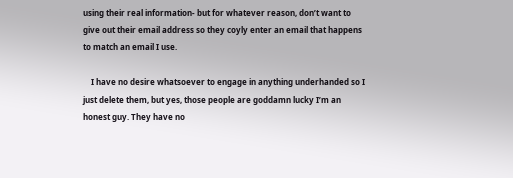using their real information- but for whatever reason, don’t want to give out their email address so they coyly enter an email that happens to match an email I use.

    I have no desire whatsoever to engage in anything underhanded so I just delete them, but yes, those people are goddamn lucky I’m an honest guy. They have no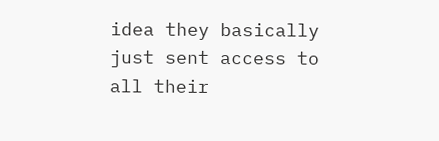idea they basically just sent access to all their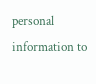personal information to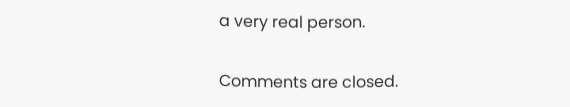a very real person.

Comments are closed.